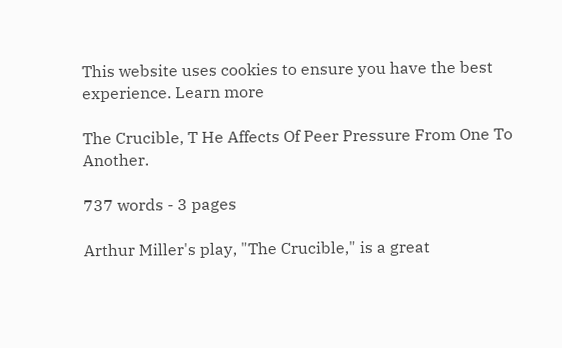This website uses cookies to ensure you have the best experience. Learn more

The Crucible, T He Affects Of Peer Pressure From One To Another.

737 words - 3 pages

Arthur Miller's play, "The Crucible," is a great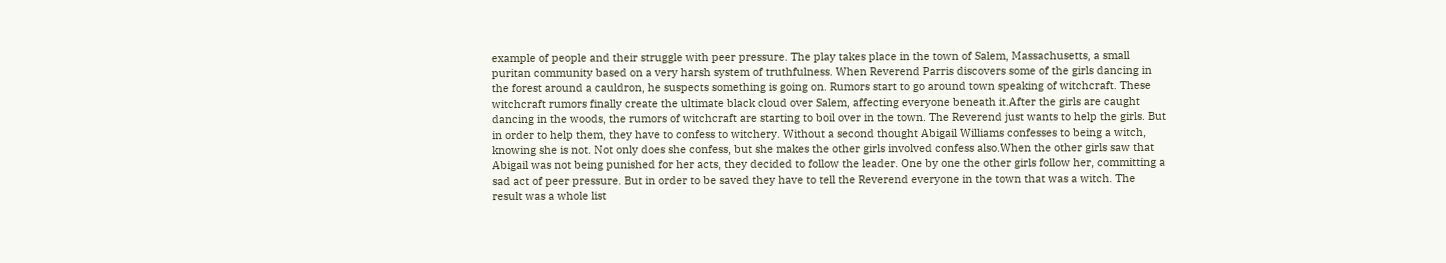example of people and their struggle with peer pressure. The play takes place in the town of Salem, Massachusetts, a small puritan community based on a very harsh system of truthfulness. When Reverend Parris discovers some of the girls dancing in the forest around a cauldron, he suspects something is going on. Rumors start to go around town speaking of witchcraft. These witchcraft rumors finally create the ultimate black cloud over Salem, affecting everyone beneath it.After the girls are caught dancing in the woods, the rumors of witchcraft are starting to boil over in the town. The Reverend just wants to help the girls. But in order to help them, they have to confess to witchery. Without a second thought Abigail Williams confesses to being a witch, knowing she is not. Not only does she confess, but she makes the other girls involved confess also.When the other girls saw that Abigail was not being punished for her acts, they decided to follow the leader. One by one the other girls follow her, committing a sad act of peer pressure. But in order to be saved they have to tell the Reverend everyone in the town that was a witch. The result was a whole list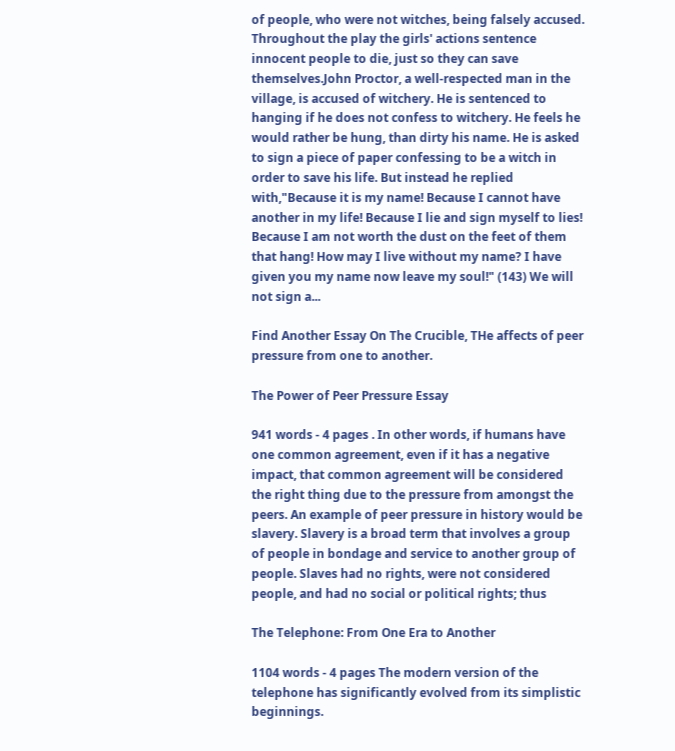of people, who were not witches, being falsely accused. Throughout the play the girls' actions sentence innocent people to die, just so they can save themselves.John Proctor, a well-respected man in the village, is accused of witchery. He is sentenced to hanging if he does not confess to witchery. He feels he would rather be hung, than dirty his name. He is asked to sign a piece of paper confessing to be a witch in order to save his life. But instead he replied with,"Because it is my name! Because I cannot have another in my life! Because I lie and sign myself to lies! Because I am not worth the dust on the feet of them that hang! How may I live without my name? I have given you my name now leave my soul!" (143) We will not sign a...

Find Another Essay On The Crucible, THe affects of peer pressure from one to another.

The Power of Peer Pressure Essay

941 words - 4 pages . In other words, if humans have one common agreement, even if it has a negative impact, that common agreement will be considered the right thing due to the pressure from amongst the peers. An example of peer pressure in history would be slavery. Slavery is a broad term that involves a group of people in bondage and service to another group of people. Slaves had no rights, were not considered people, and had no social or political rights; thus

The Telephone: From One Era to Another

1104 words - 4 pages The modern version of the telephone has significantly evolved from its simplistic beginnings.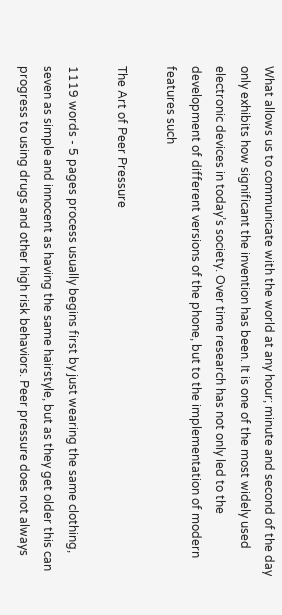What allows us to communicate with the world at any hour; minute and second of the day only exhibits how significant the invention has been. It is one of the most widely used electronic devices in today’s society. Over time research has not only led to the development of different versions of the phone, but to the implementation of modern features such

The Art of Peer Pressure

1119 words - 5 pages process usually begins first by just wearing the same clothing, seven as simple and innocent as having the same hairstyle, but as they get older this can progress to using drugs and other high risk behaviors. Peer pressure does not always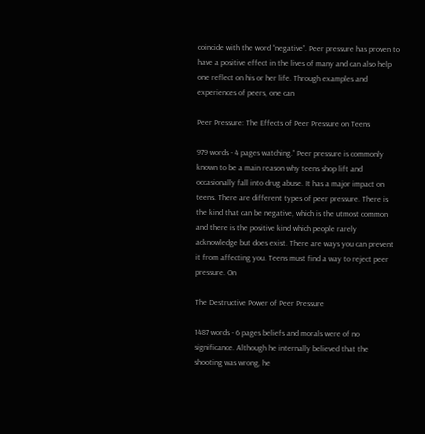coincide with the word “negative”. Peer pressure has proven to have a positive effect in the lives of many and can also help one reflect on his or her life. Through examples and experiences of peers, one can

Peer Pressure: The Effects of Peer Pressure on Teens

979 words - 4 pages watching.” Peer pressure is commonly known to be a main reason why teens shop lift and occasionally fall into drug abuse. It has a major impact on teens. There are different types of peer pressure. There is the kind that can be negative, which is the utmost common and there is the positive kind which people rarely acknowledge but does exist. There are ways you can prevent it from affecting you. Teens must find a way to reject peer pressure. On

The Destructive Power of Peer Pressure

1487 words - 6 pages beliefs and morals were of no significance. Although he internally believed that the shooting was wrong, he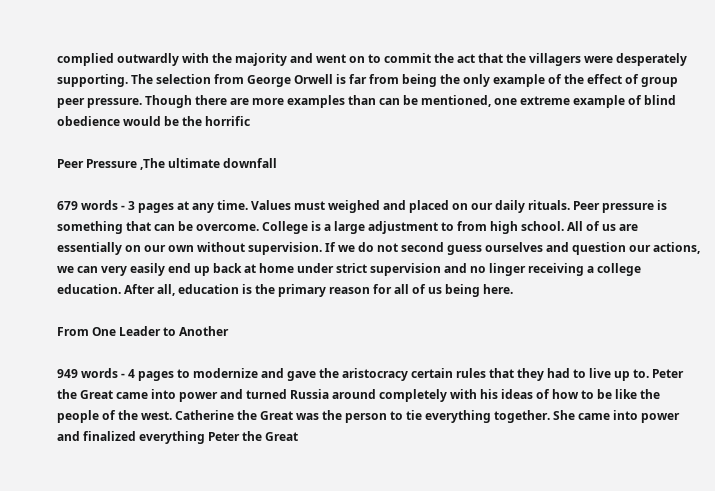complied outwardly with the majority and went on to commit the act that the villagers were desperately supporting. The selection from George Orwell is far from being the only example of the effect of group peer pressure. Though there are more examples than can be mentioned, one extreme example of blind obedience would be the horrific

Peer Pressure ,The ultimate downfall

679 words - 3 pages at any time. Values must weighed and placed on our daily rituals. Peer pressure is something that can be overcome. College is a large adjustment to from high school. All of us are essentially on our own without supervision. If we do not second guess ourselves and question our actions, we can very easily end up back at home under strict supervision and no linger receiving a college education. After all, education is the primary reason for all of us being here.

From One Leader to Another

949 words - 4 pages to modernize and gave the aristocracy certain rules that they had to live up to. Peter the Great came into power and turned Russia around completely with his ideas of how to be like the people of the west. Catherine the Great was the person to tie everything together. She came into power and finalized everything Peter the Great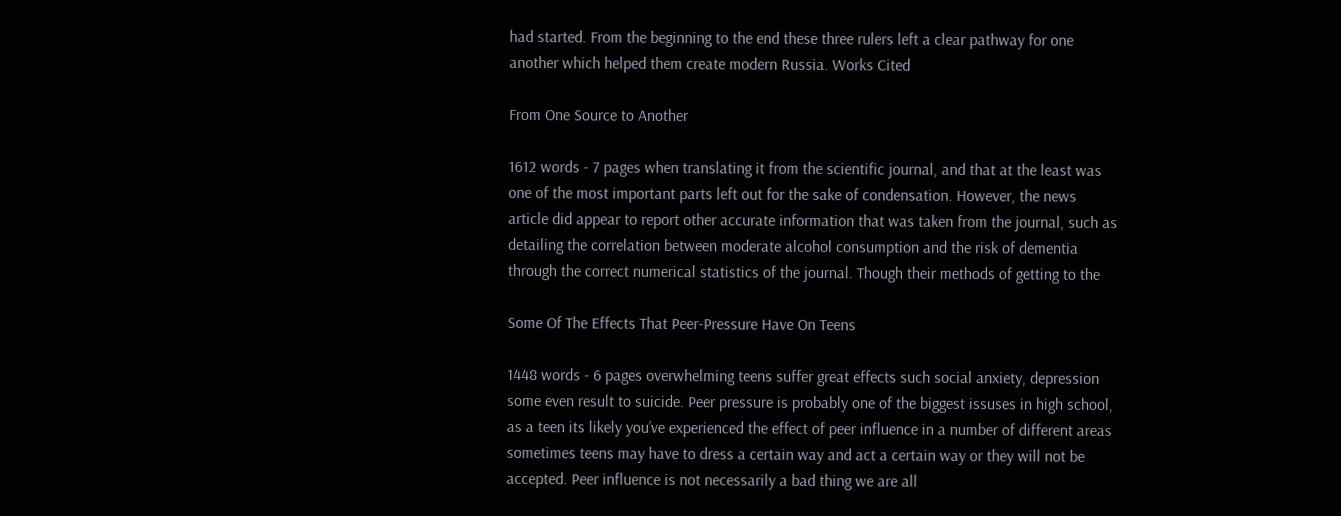had started. From the beginning to the end these three rulers left a clear pathway for one another which helped them create modern Russia. Works Cited

From One Source to Another

1612 words - 7 pages when translating it from the scientific journal, and that at the least was one of the most important parts left out for the sake of condensation. However, the news article did appear to report other accurate information that was taken from the journal, such as detailing the correlation between moderate alcohol consumption and the risk of dementia through the correct numerical statistics of the journal. Though their methods of getting to the

Some Of The Effects That Peer-Pressure Have On Teens

1448 words - 6 pages overwhelming teens suffer great effects such social anxiety, depression some even result to suicide. Peer pressure is probably one of the biggest issuses in high school, as a teen its likely you’ve experienced the effect of peer influence in a number of different areas sometimes teens may have to dress a certain way and act a certain way or they will not be accepted. Peer influence is not necessarily a bad thing we are all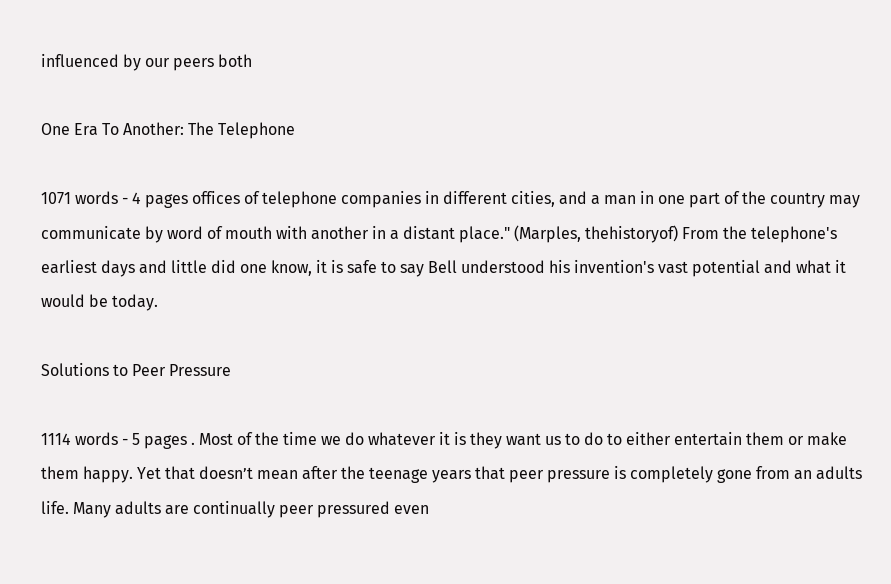influenced by our peers both

One Era To Another: The Telephone

1071 words - 4 pages offices of telephone companies in different cities, and a man in one part of the country may communicate by word of mouth with another in a distant place." (Marples, thehistoryof) From the telephone's earliest days and little did one know, it is safe to say Bell understood his invention's vast potential and what it would be today.

Solutions to Peer Pressure

1114 words - 5 pages . Most of the time we do whatever it is they want us to do to either entertain them or make them happy. Yet that doesn’t mean after the teenage years that peer pressure is completely gone from an adults life. Many adults are continually peer pressured even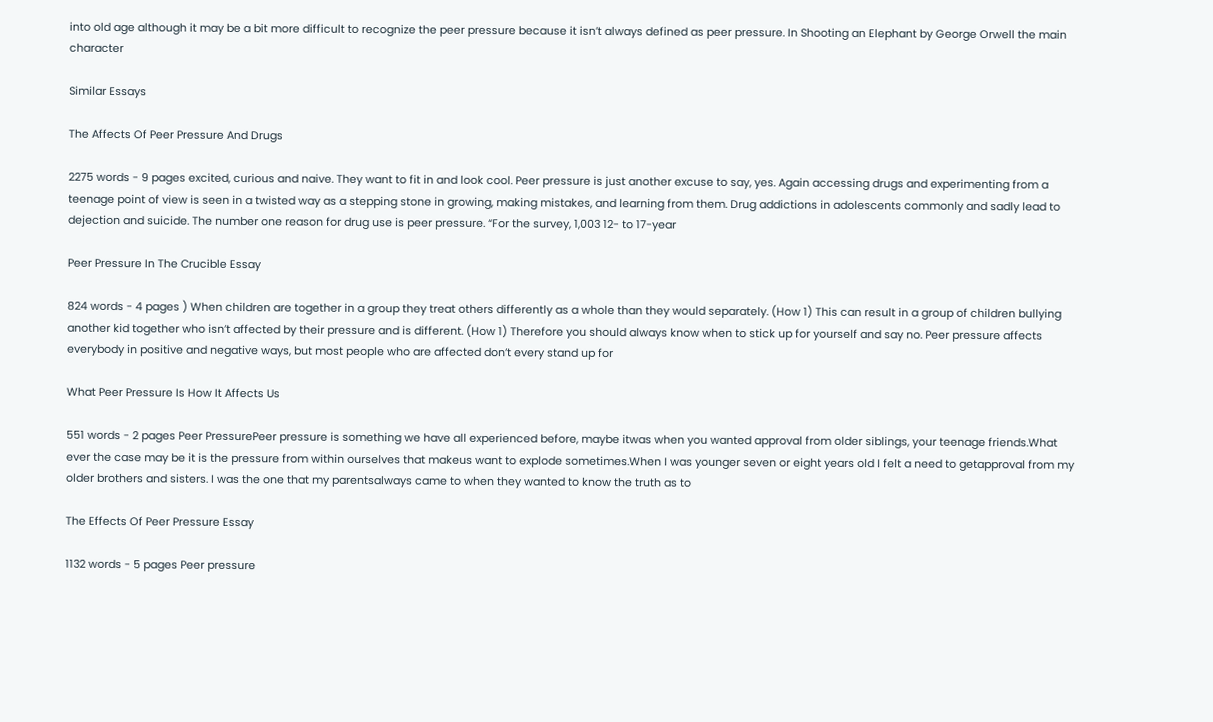into old age although it may be a bit more difficult to recognize the peer pressure because it isn’t always defined as peer pressure. In Shooting an Elephant by George Orwell the main character

Similar Essays

The Affects Of Peer Pressure And Drugs

2275 words - 9 pages excited, curious and naive. They want to fit in and look cool. Peer pressure is just another excuse to say, yes. Again accessing drugs and experimenting from a teenage point of view is seen in a twisted way as a stepping stone in growing, making mistakes, and learning from them. Drug addictions in adolescents commonly and sadly lead to dejection and suicide. The number one reason for drug use is peer pressure. “For the survey, 1,003 12- to 17-year

Peer Pressure In The Crucible Essay

824 words - 4 pages ) When children are together in a group they treat others differently as a whole than they would separately. (How 1) This can result in a group of children bullying another kid together who isn’t affected by their pressure and is different. (How 1) Therefore you should always know when to stick up for yourself and say no. Peer pressure affects everybody in positive and negative ways, but most people who are affected don’t every stand up for

What Peer Pressure Is How It Affects Us

551 words - 2 pages Peer PressurePeer pressure is something we have all experienced before, maybe itwas when you wanted approval from older siblings, your teenage friends.What ever the case may be it is the pressure from within ourselves that makeus want to explode sometimes.When I was younger seven or eight years old I felt a need to getapproval from my older brothers and sisters. I was the one that my parentsalways came to when they wanted to know the truth as to

The Effects Of Peer Pressure Essay

1132 words - 5 pages Peer pressure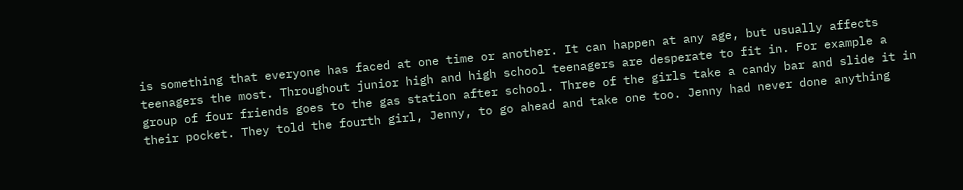is something that everyone has faced at one time or another. It can happen at any age, but usually affects teenagers the most. Throughout junior high and high school teenagers are desperate to fit in. For example a group of four friends goes to the gas station after school. Three of the girls take a candy bar and slide it in their pocket. They told the fourth girl, Jenny, to go ahead and take one too. Jenny had never done anything